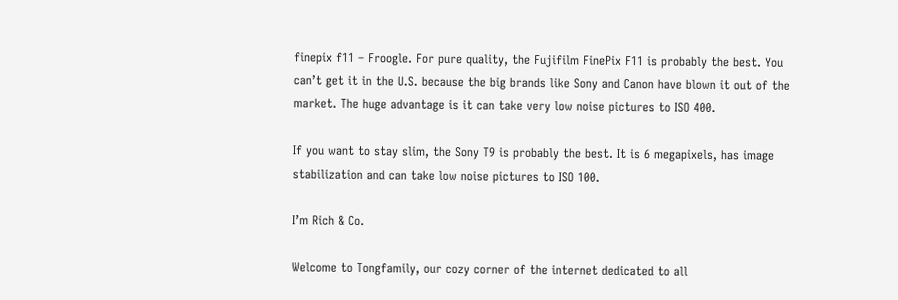finepix f11 – Froogle. For pure quality, the Fujifilm FinePix F11 is probably the best. You can’t get it in the U.S. because the big brands like Sony and Canon have blown it out of the market. The huge advantage is it can take very low noise pictures to ISO 400.

If you want to stay slim, the Sony T9 is probably the best. It is 6 megapixels, has image stabilization and can take low noise pictures to ISO 100.

I’m Rich & Co.

Welcome to Tongfamily, our cozy corner of the internet dedicated to all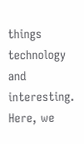things technology and interesting. Here, we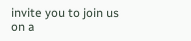invite you to join us on a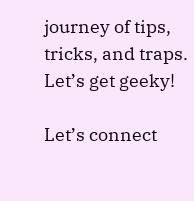journey of tips, tricks, and traps. Let’s get geeky!

Let’s connect